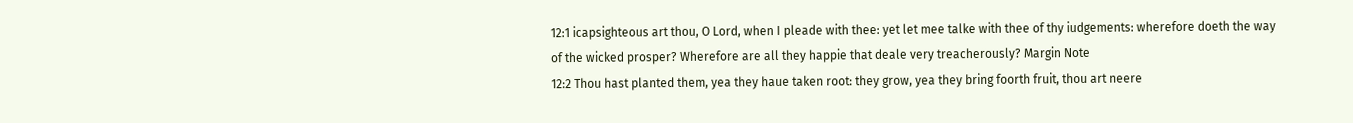12:1 icapsighteous art thou, O Lord, when I pleade with thee: yet let mee talke with thee of thy iudgements: wherefore doeth the way of the wicked prosper? Wherefore are all they happie that deale very treacherously? Margin Note
12:2 Thou hast planted them, yea they haue taken root: they grow, yea they bring foorth fruit, thou art neere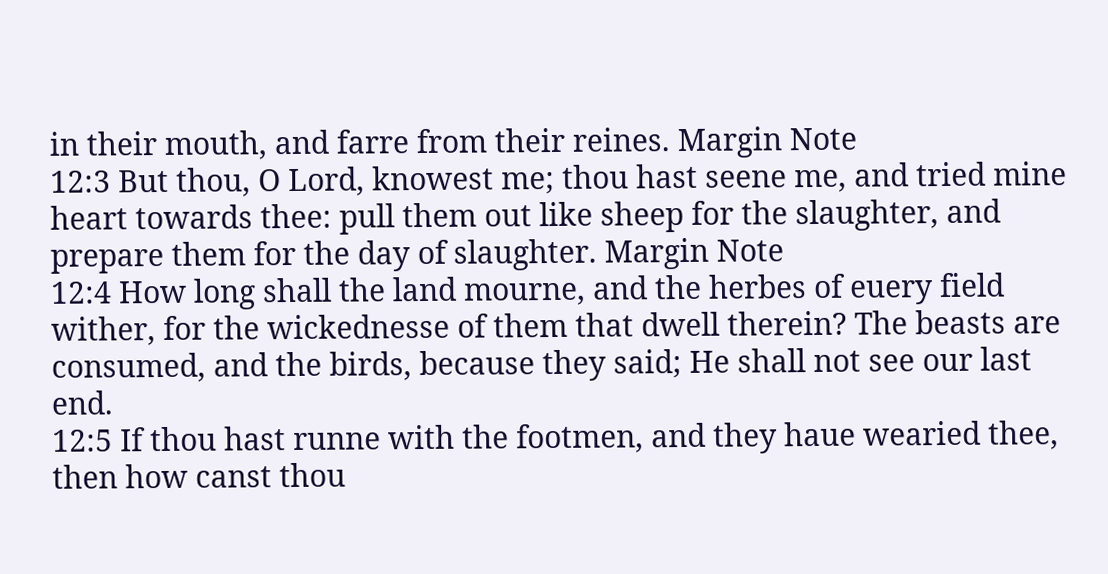in their mouth, and farre from their reines. Margin Note
12:3 But thou, O Lord, knowest me; thou hast seene me, and tried mine heart towards thee: pull them out like sheep for the slaughter, and prepare them for the day of slaughter. Margin Note
12:4 How long shall the land mourne, and the herbes of euery field wither, for the wickednesse of them that dwell therein? The beasts are consumed, and the birds, because they said; He shall not see our last end.
12:5 If thou hast runne with the footmen, and they haue wearied thee, then how canst thou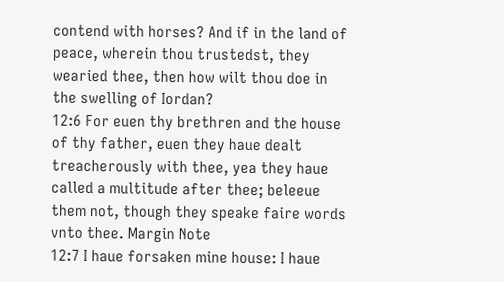contend with horses? And if in the land of peace, wherein thou trustedst, they wearied thee, then how wilt thou doe in the swelling of Iordan?
12:6 For euen thy brethren and the house of thy father, euen they haue dealt treacherously with thee, yea they haue called a multitude after thee; beleeue them not, though they speake faire words vnto thee. Margin Note
12:7 I haue forsaken mine house: I haue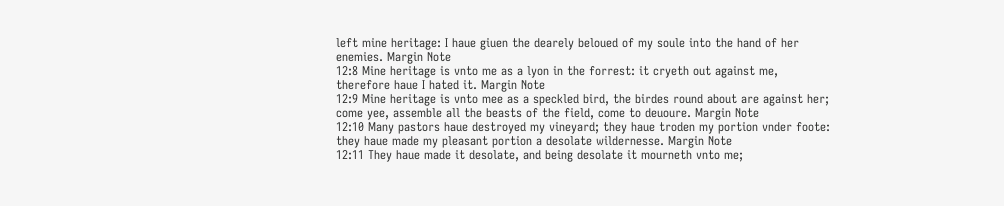left mine heritage: I haue giuen the dearely beloued of my soule into the hand of her enemies. Margin Note
12:8 Mine heritage is vnto me as a lyon in the forrest: it cryeth out against me, therefore haue I hated it. Margin Note
12:9 Mine heritage is vnto mee as a speckled bird, the birdes round about are against her; come yee, assemble all the beasts of the field, come to deuoure. Margin Note
12:10 Many pastors haue destroyed my vineyard; they haue troden my portion vnder foote: they haue made my pleasant portion a desolate wildernesse. Margin Note
12:11 They haue made it desolate, and being desolate it mourneth vnto me;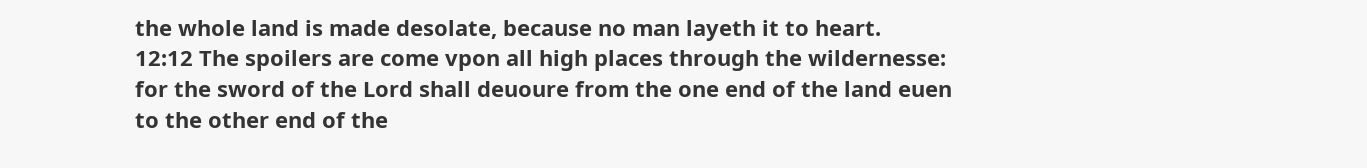the whole land is made desolate, because no man layeth it to heart.
12:12 The spoilers are come vpon all high places through the wildernesse: for the sword of the Lord shall deuoure from the one end of the land euen to the other end of the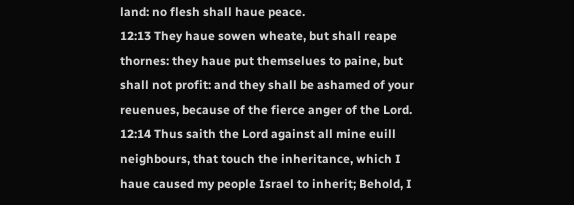land: no flesh shall haue peace.
12:13 They haue sowen wheate, but shall reape thornes: they haue put themselues to paine, but shall not profit: and they shall be ashamed of your reuenues, because of the fierce anger of the Lord.
12:14 Thus saith the Lord against all mine euill neighbours, that touch the inheritance, which I haue caused my people Israel to inherit; Behold, I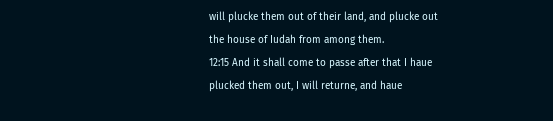will plucke them out of their land, and plucke out the house of Iudah from among them.
12:15 And it shall come to passe after that I haue plucked them out, I will returne, and haue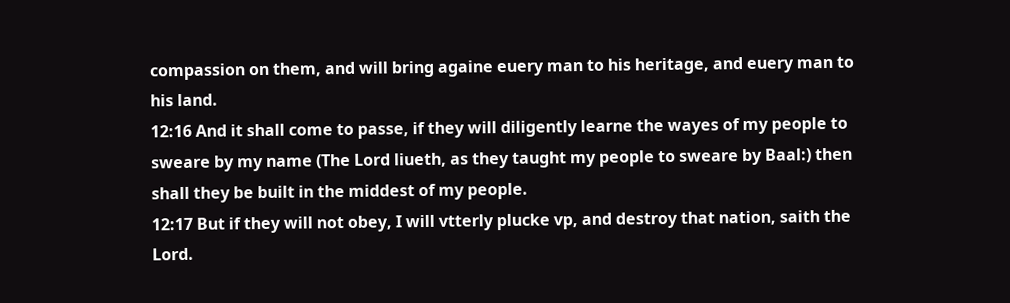compassion on them, and will bring againe euery man to his heritage, and euery man to his land.
12:16 And it shall come to passe, if they will diligently learne the wayes of my people to sweare by my name (The Lord liueth, as they taught my people to sweare by Baal:) then shall they be built in the middest of my people.
12:17 But if they will not obey, I will vtterly plucke vp, and destroy that nation, saith the Lord.